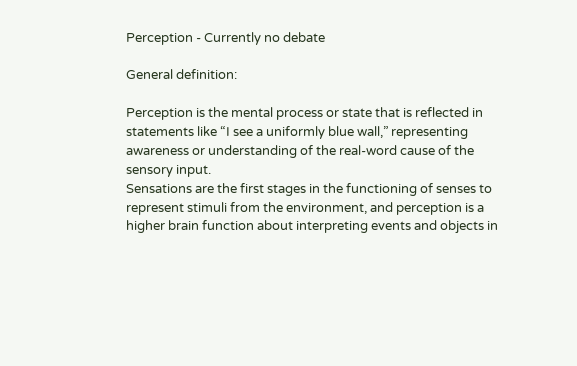Perception - Currently no debate

General definition:

Perception is the mental process or state that is reflected in statements like “I see a uniformly blue wall,” representing awareness or understanding of the real-word cause of the sensory input.
Sensations are the first stages in the functioning of senses to represent stimuli from the environment, and perception is a higher brain function about interpreting events and objects in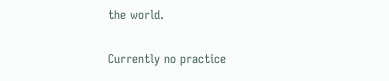the world.

Currently no practice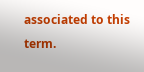associated to this term.